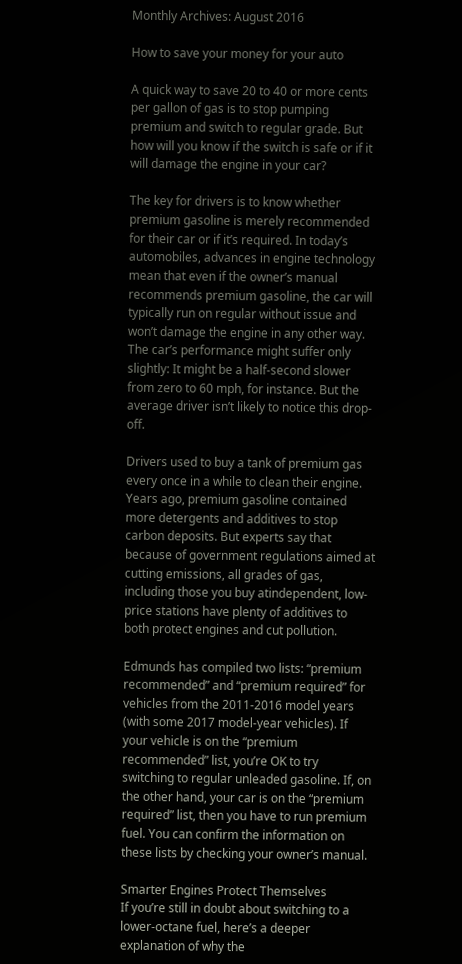Monthly Archives: August 2016

How to save your money for your auto

A quick way to save 20 to 40 or more cents per gallon of gas is to stop pumping premium and switch to regular grade. But how will you know if the switch is safe or if it will damage the engine in your car?

The key for drivers is to know whether premium gasoline is merely recommended for their car or if it’s required. In today’s automobiles, advances in engine technology mean that even if the owner’s manual recommends premium gasoline, the car will typically run on regular without issue and won’t damage the engine in any other way. The car’s performance might suffer only slightly: It might be a half-second slower from zero to 60 mph, for instance. But the average driver isn’t likely to notice this drop-off.

Drivers used to buy a tank of premium gas every once in a while to clean their engine. Years ago, premium gasoline contained more detergents and additives to stop carbon deposits. But experts say that because of government regulations aimed at cutting emissions, all grades of gas, including those you buy atindependent, low-price stations have plenty of additives to both protect engines and cut pollution.

Edmunds has compiled two lists: “premium recommended” and “premium required” for vehicles from the 2011-2016 model years (with some 2017 model-year vehicles). If your vehicle is on the “premium recommended” list, you’re OK to try switching to regular unleaded gasoline. If, on the other hand, your car is on the “premium required” list, then you have to run premium fuel. You can confirm the information on these lists by checking your owner’s manual.

Smarter Engines Protect Themselves
If you’re still in doubt about switching to a lower-octane fuel, here’s a deeper explanation of why the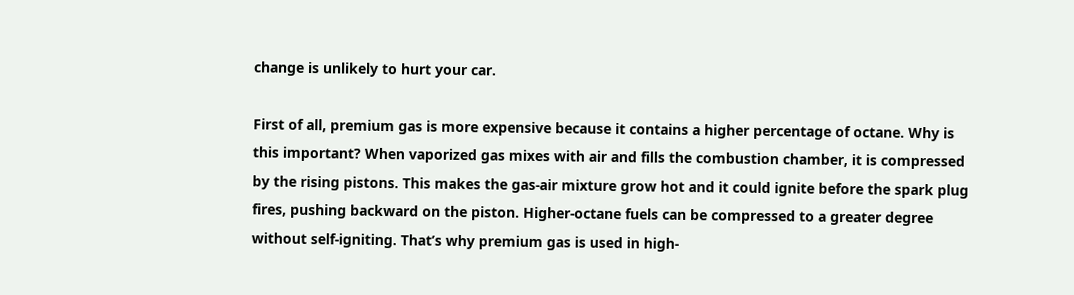change is unlikely to hurt your car.

First of all, premium gas is more expensive because it contains a higher percentage of octane. Why is this important? When vaporized gas mixes with air and fills the combustion chamber, it is compressed by the rising pistons. This makes the gas-air mixture grow hot and it could ignite before the spark plug fires, pushing backward on the piston. Higher-octane fuels can be compressed to a greater degree without self-igniting. That’s why premium gas is used in high-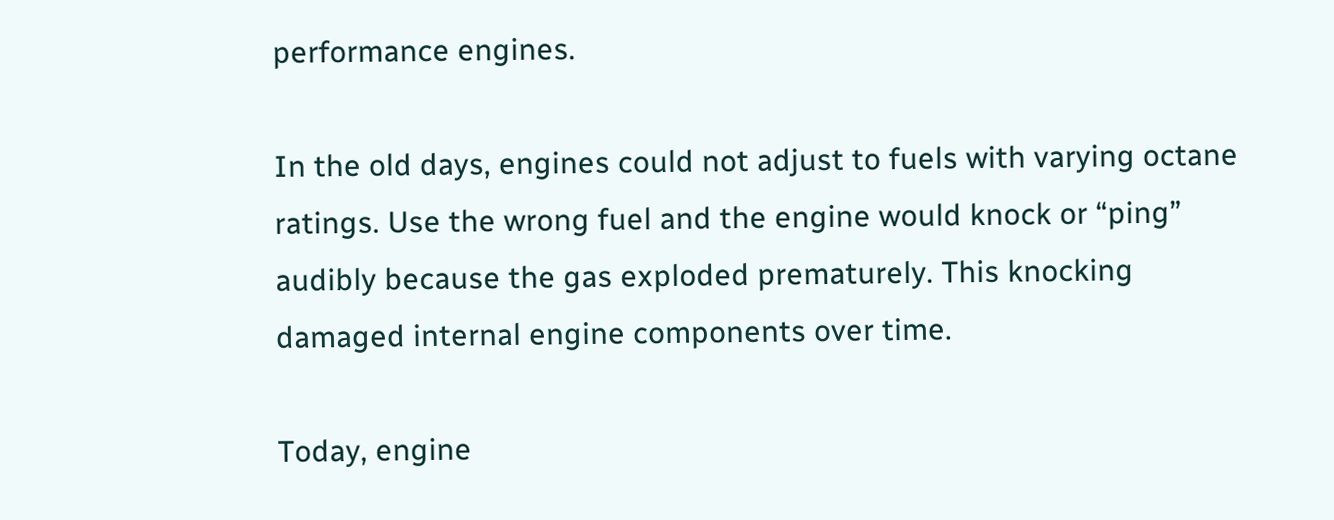performance engines.

In the old days, engines could not adjust to fuels with varying octane ratings. Use the wrong fuel and the engine would knock or “ping” audibly because the gas exploded prematurely. This knocking damaged internal engine components over time.

Today, engine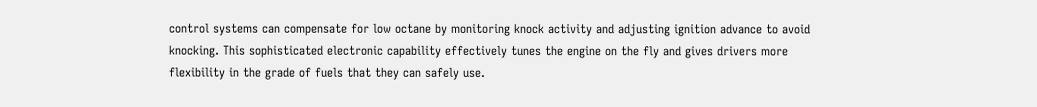control systems can compensate for low octane by monitoring knock activity and adjusting ignition advance to avoid knocking. This sophisticated electronic capability effectively tunes the engine on the fly and gives drivers more flexibility in the grade of fuels that they can safely use.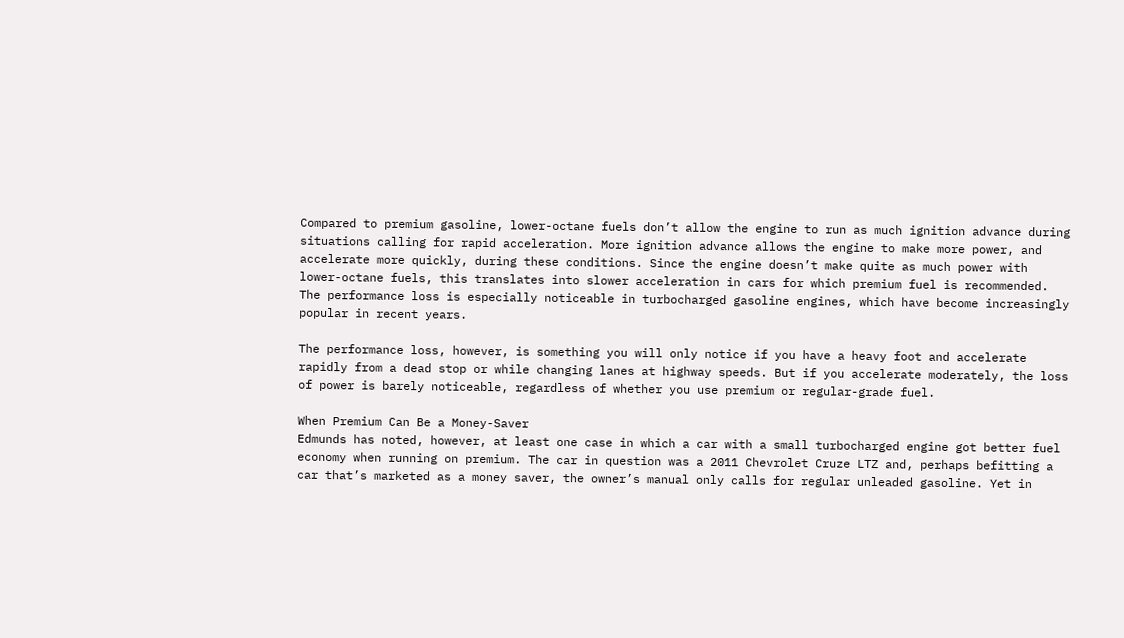Compared to premium gasoline, lower-octane fuels don’t allow the engine to run as much ignition advance during situations calling for rapid acceleration. More ignition advance allows the engine to make more power, and accelerate more quickly, during these conditions. Since the engine doesn’t make quite as much power with lower-octane fuels, this translates into slower acceleration in cars for which premium fuel is recommended. The performance loss is especially noticeable in turbocharged gasoline engines, which have become increasingly popular in recent years.

The performance loss, however, is something you will only notice if you have a heavy foot and accelerate rapidly from a dead stop or while changing lanes at highway speeds. But if you accelerate moderately, the loss of power is barely noticeable, regardless of whether you use premium or regular-grade fuel.

When Premium Can Be a Money-Saver
Edmunds has noted, however, at least one case in which a car with a small turbocharged engine got better fuel economy when running on premium. The car in question was a 2011 Chevrolet Cruze LTZ and, perhaps befitting a car that’s marketed as a money saver, the owner’s manual only calls for regular unleaded gasoline. Yet in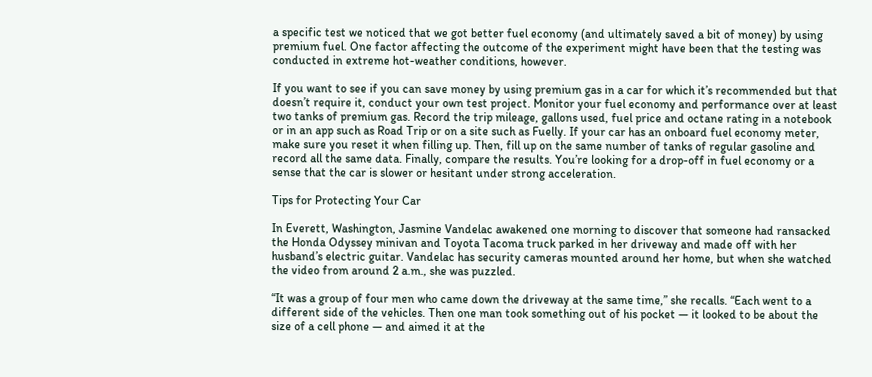a specific test we noticed that we got better fuel economy (and ultimately saved a bit of money) by using premium fuel. One factor affecting the outcome of the experiment might have been that the testing was conducted in extreme hot-weather conditions, however.

If you want to see if you can save money by using premium gas in a car for which it’s recommended but that doesn’t require it, conduct your own test project. Monitor your fuel economy and performance over at least two tanks of premium gas. Record the trip mileage, gallons used, fuel price and octane rating in a notebook or in an app such as Road Trip or on a site such as Fuelly. If your car has an onboard fuel economy meter, make sure you reset it when filling up. Then, fill up on the same number of tanks of regular gasoline and record all the same data. Finally, compare the results. You’re looking for a drop-off in fuel economy or a sense that the car is slower or hesitant under strong acceleration.

Tips for Protecting Your Car

In Everett, Washington, Jasmine Vandelac awakened one morning to discover that someone had ransacked the Honda Odyssey minivan and Toyota Tacoma truck parked in her driveway and made off with her husband’s electric guitar. Vandelac has security cameras mounted around her home, but when she watched the video from around 2 a.m., she was puzzled.

“It was a group of four men who came down the driveway at the same time,” she recalls. “Each went to a different side of the vehicles. Then one man took something out of his pocket — it looked to be about the size of a cell phone — and aimed it at the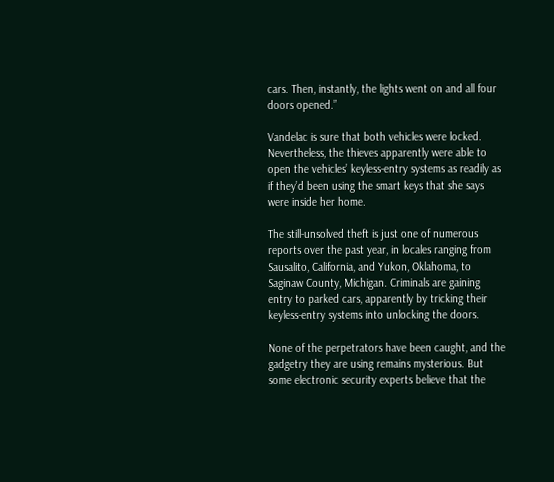cars. Then, instantly, the lights went on and all four doors opened.”

Vandelac is sure that both vehicles were locked. Nevertheless, the thieves apparently were able to open the vehicles’ keyless-entry systems as readily as if they’d been using the smart keys that she says were inside her home.

The still-unsolved theft is just one of numerous reports over the past year, in locales ranging from Sausalito, California, and Yukon, Oklahoma, to Saginaw County, Michigan. Criminals are gaining entry to parked cars, apparently by tricking their keyless-entry systems into unlocking the doors.

None of the perpetrators have been caught, and the gadgetry they are using remains mysterious. But some electronic security experts believe that the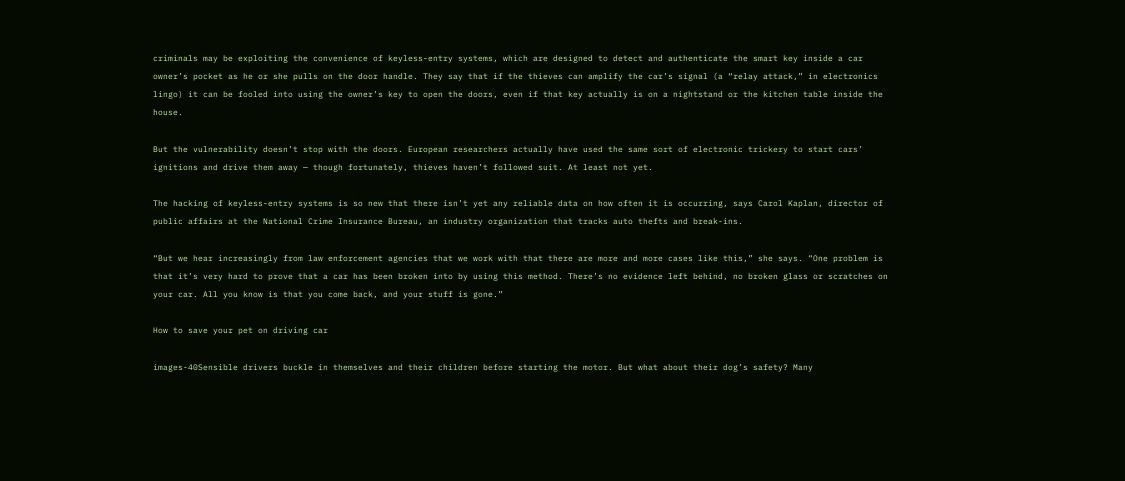criminals may be exploiting the convenience of keyless-entry systems, which are designed to detect and authenticate the smart key inside a car owner’s pocket as he or she pulls on the door handle. They say that if the thieves can amplify the car’s signal (a “relay attack,” in electronics lingo) it can be fooled into using the owner’s key to open the doors, even if that key actually is on a nightstand or the kitchen table inside the house.

But the vulnerability doesn’t stop with the doors. European researchers actually have used the same sort of electronic trickery to start cars’ ignitions and drive them away — though fortunately, thieves haven’t followed suit. At least not yet.

The hacking of keyless-entry systems is so new that there isn’t yet any reliable data on how often it is occurring, says Carol Kaplan, director of public affairs at the National Crime Insurance Bureau, an industry organization that tracks auto thefts and break-ins.

“But we hear increasingly from law enforcement agencies that we work with that there are more and more cases like this,” she says. “One problem is that it’s very hard to prove that a car has been broken into by using this method. There’s no evidence left behind, no broken glass or scratches on your car. All you know is that you come back, and your stuff is gone.”

How to save your pet on driving car

images-40Sensible drivers buckle in themselves and their children before starting the motor. But what about their dog’s safety? Many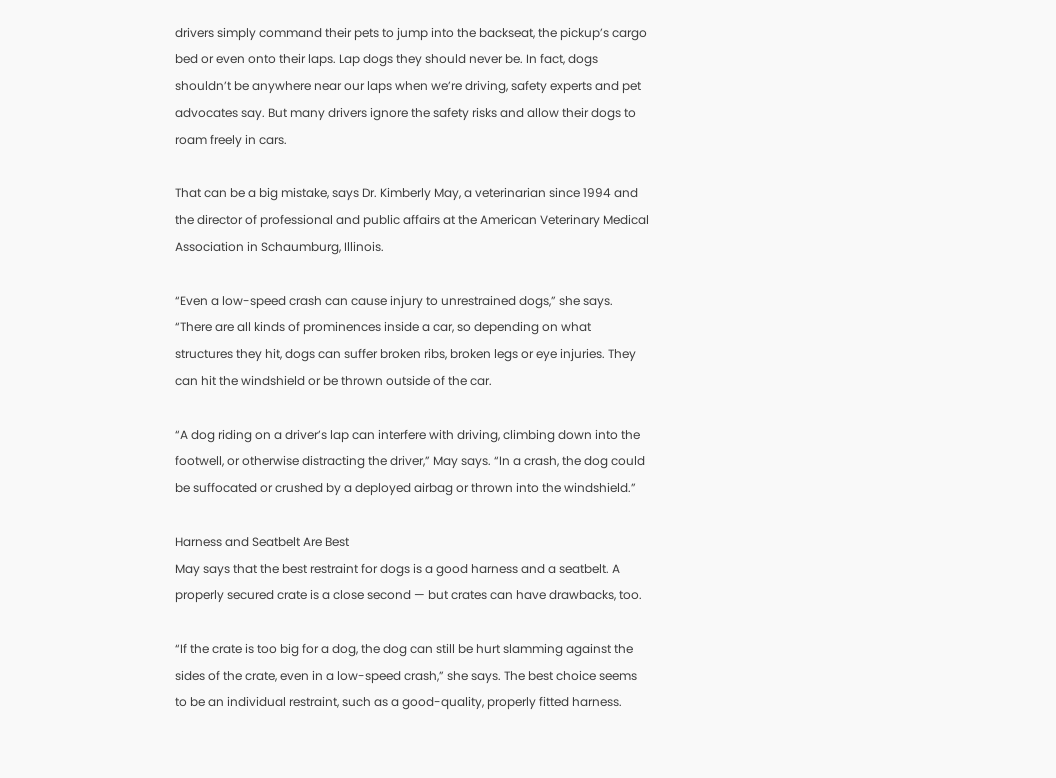drivers simply command their pets to jump into the backseat, the pickup’s cargo bed or even onto their laps. Lap dogs they should never be. In fact, dogs shouldn’t be anywhere near our laps when we’re driving, safety experts and pet advocates say. But many drivers ignore the safety risks and allow their dogs to roam freely in cars.

That can be a big mistake, says Dr. Kimberly May, a veterinarian since 1994 and the director of professional and public affairs at the American Veterinary Medical Association in Schaumburg, Illinois.

“Even a low-speed crash can cause injury to unrestrained dogs,” she says. “There are all kinds of prominences inside a car, so depending on what structures they hit, dogs can suffer broken ribs, broken legs or eye injuries. They can hit the windshield or be thrown outside of the car.

“A dog riding on a driver’s lap can interfere with driving, climbing down into the footwell, or otherwise distracting the driver,” May says. “In a crash, the dog could be suffocated or crushed by a deployed airbag or thrown into the windshield.”

Harness and Seatbelt Are Best
May says that the best restraint for dogs is a good harness and a seatbelt. A properly secured crate is a close second — but crates can have drawbacks, too.

“If the crate is too big for a dog, the dog can still be hurt slamming against the sides of the crate, even in a low-speed crash,” she says. The best choice seems to be an individual restraint, such as a good-quality, properly fitted harness.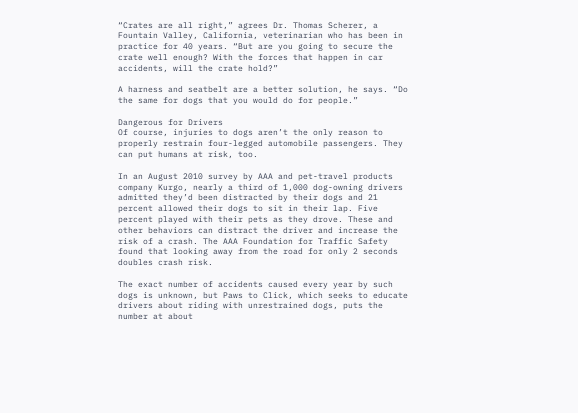“Crates are all right,” agrees Dr. Thomas Scherer, a Fountain Valley, California, veterinarian who has been in practice for 40 years. “But are you going to secure the crate well enough? With the forces that happen in car accidents, will the crate hold?”

A harness and seatbelt are a better solution, he says. “Do the same for dogs that you would do for people.”

Dangerous for Drivers
Of course, injuries to dogs aren’t the only reason to properly restrain four-legged automobile passengers. They can put humans at risk, too.

In an August 2010 survey by AAA and pet-travel products company Kurgo, nearly a third of 1,000 dog-owning drivers admitted they’d been distracted by their dogs and 21 percent allowed their dogs to sit in their lap. Five percent played with their pets as they drove. These and other behaviors can distract the driver and increase the risk of a crash. The AAA Foundation for Traffic Safety found that looking away from the road for only 2 seconds doubles crash risk.

The exact number of accidents caused every year by such dogs is unknown, but Paws to Click, which seeks to educate drivers about riding with unrestrained dogs, puts the number at about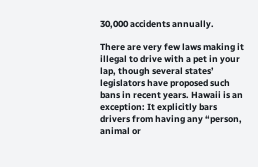30,000 accidents annually.

There are very few laws making it illegal to drive with a pet in your lap, though several states’ legislators have proposed such bans in recent years. Hawaii is an exception: It explicitly bars drivers from having any “person, animal or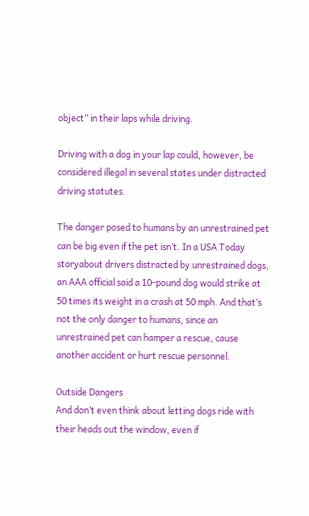object” in their laps while driving.

Driving with a dog in your lap could, however, be considered illegal in several states under distracted driving statutes.

The danger posed to humans by an unrestrained pet can be big even if the pet isn’t. In a USA Today storyabout drivers distracted by unrestrained dogs, an AAA official said a 10-pound dog would strike at 50 times its weight in a crash at 50 mph. And that’s not the only danger to humans, since an unrestrained pet can hamper a rescue, cause another accident or hurt rescue personnel.

Outside Dangers
And don’t even think about letting dogs ride with their heads out the window, even if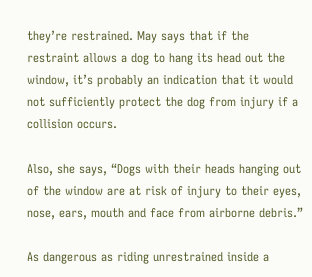they’re restrained. May says that if the restraint allows a dog to hang its head out the window, it’s probably an indication that it would not sufficiently protect the dog from injury if a collision occurs.

Also, she says, “Dogs with their heads hanging out of the window are at risk of injury to their eyes, nose, ears, mouth and face from airborne debris.”

As dangerous as riding unrestrained inside a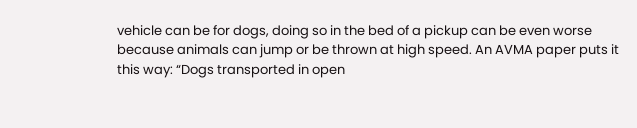vehicle can be for dogs, doing so in the bed of a pickup can be even worse because animals can jump or be thrown at high speed. An AVMA paper puts it this way: “Dogs transported in open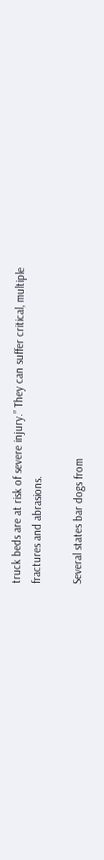truck beds are at risk of severe injury.” They can suffer critical, multiple fractures and abrasions.

Several states bar dogs from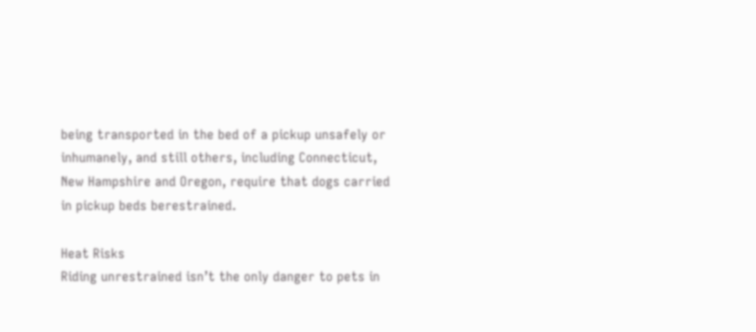being transported in the bed of a pickup unsafely or inhumanely, and still others, including Connecticut, New Hampshire and Oregon, require that dogs carried in pickup beds berestrained.

Heat Risks
Riding unrestrained isn’t the only danger to pets in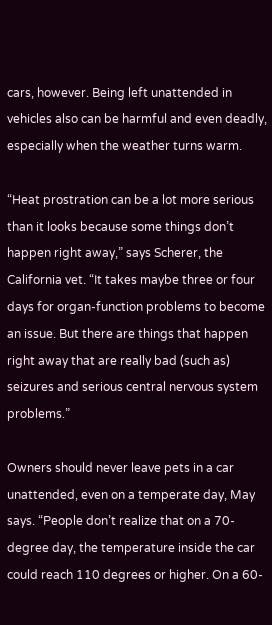cars, however. Being left unattended in vehicles also can be harmful and even deadly, especially when the weather turns warm.

“Heat prostration can be a lot more serious than it looks because some things don’t happen right away,” says Scherer, the California vet. “It takes maybe three or four days for organ-function problems to become an issue. But there are things that happen right away that are really bad (such as) seizures and serious central nervous system problems.”

Owners should never leave pets in a car unattended, even on a temperate day, May says. “People don’t realize that on a 70-degree day, the temperature inside the car could reach 110 degrees or higher. On a 60-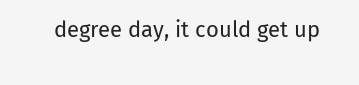degree day, it could get up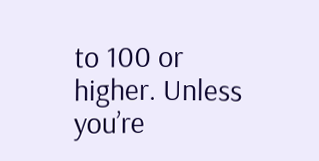to 100 or higher. Unless you’re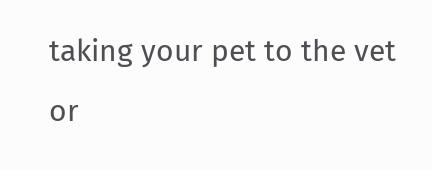taking your pet to the vet or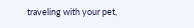traveling with your pet,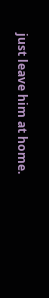just leave him at home.